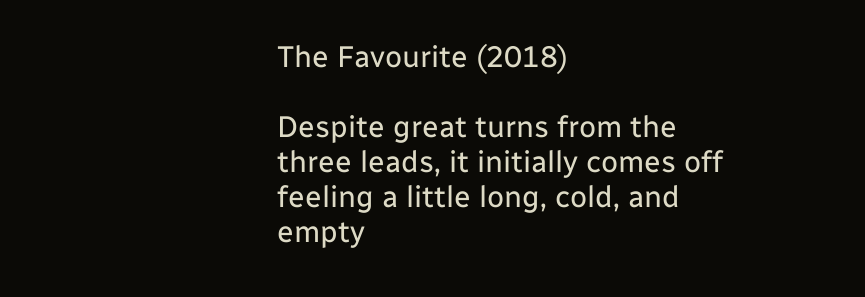The Favourite (2018)

Despite great turns from the three leads, it initially comes off feeling a little long, cold, and empty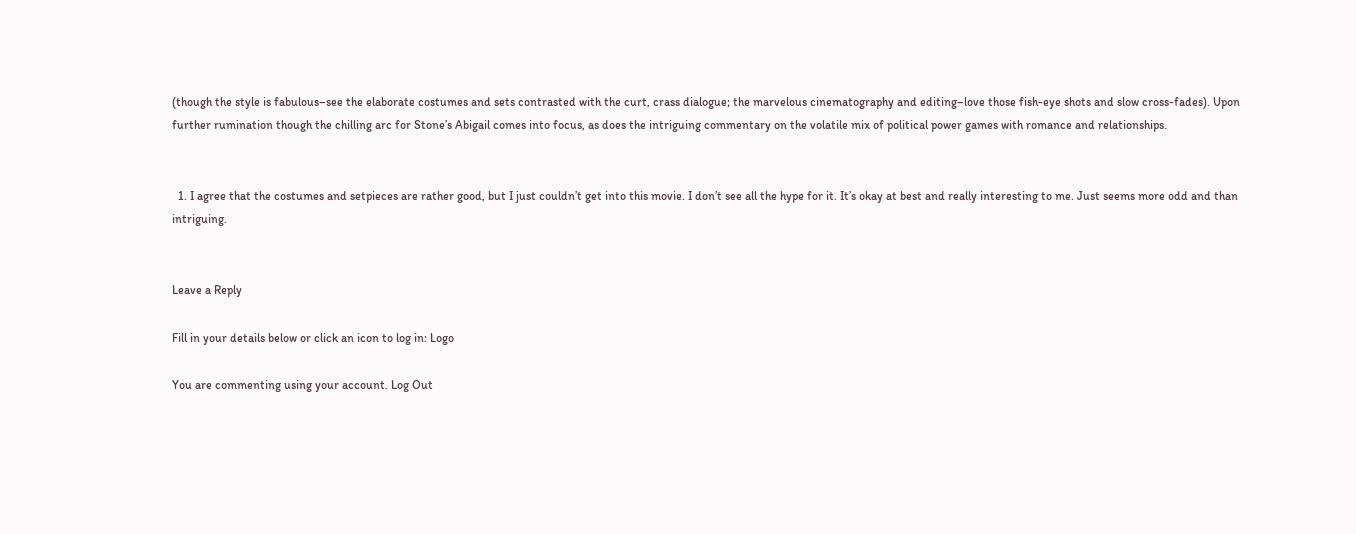(though the style is fabulous–see the elaborate costumes and sets contrasted with the curt, crass dialogue; the marvelous cinematography and editing–love those fish-eye shots and slow cross-fades). Upon further rumination though the chilling arc for Stone’s Abigail comes into focus, as does the intriguing commentary on the volatile mix of political power games with romance and relationships.


  1. I agree that the costumes and setpieces are rather good, but I just couldn’t get into this movie. I don’t see all the hype for it. It’s okay at best and really interesting to me. Just seems more odd and than intriguing.


Leave a Reply

Fill in your details below or click an icon to log in: Logo

You are commenting using your account. Log Out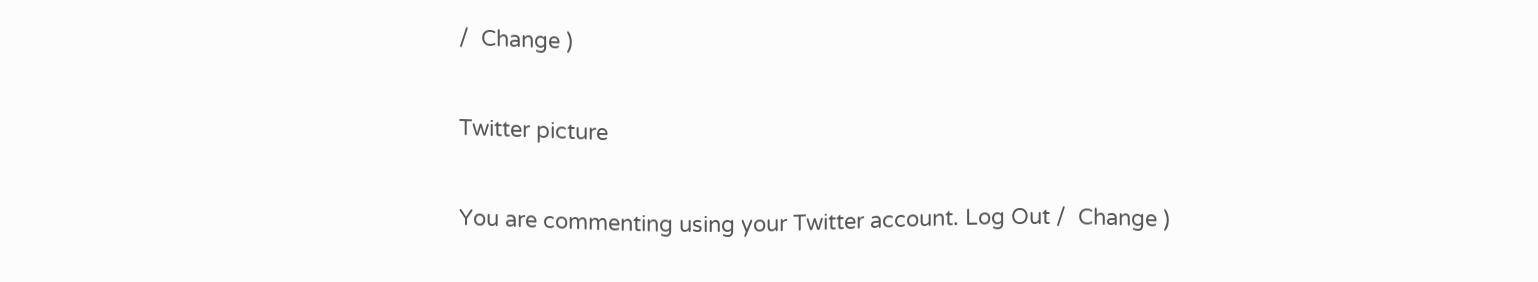/  Change )

Twitter picture

You are commenting using your Twitter account. Log Out /  Change )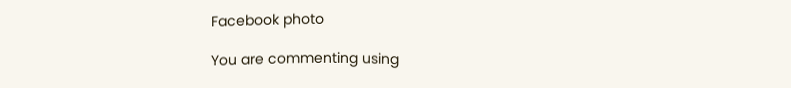Facebook photo

You are commenting using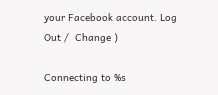your Facebook account. Log Out /  Change )

Connecting to %s